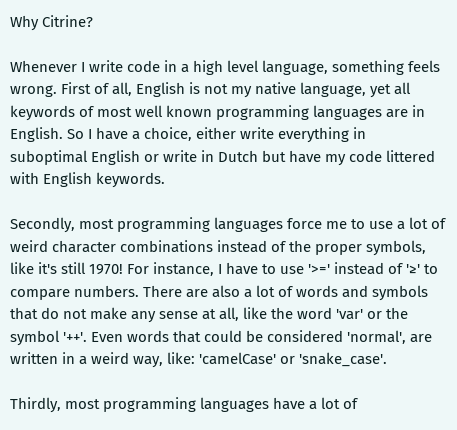Why Citrine?

Whenever I write code in a high level language, something feels wrong. First of all, English is not my native language, yet all keywords of most well known programming languages are in English. So I have a choice, either write everything in suboptimal English or write in Dutch but have my code littered with English keywords.

Secondly, most programming languages force me to use a lot of weird character combinations instead of the proper symbols, like it's still 1970! For instance, I have to use '>=' instead of '≥' to compare numbers. There are also a lot of words and symbols that do not make any sense at all, like the word 'var' or the symbol '++'. Even words that could be considered 'normal', are written in a weird way, like: 'camelCase' or 'snake_case'.

Thirdly, most programming languages have a lot of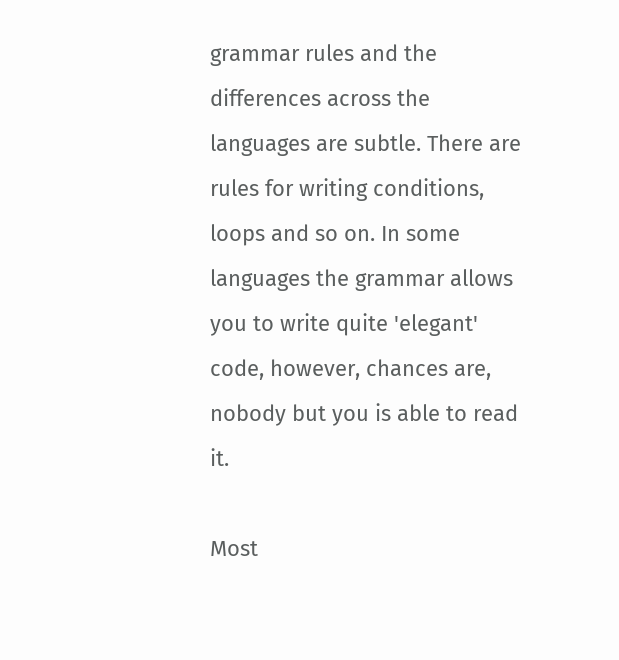grammar rules and the differences across the languages are subtle. There are rules for writing conditions, loops and so on. In some languages the grammar allows you to write quite 'elegant' code, however, chances are, nobody but you is able to read it.

Most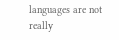languages are not really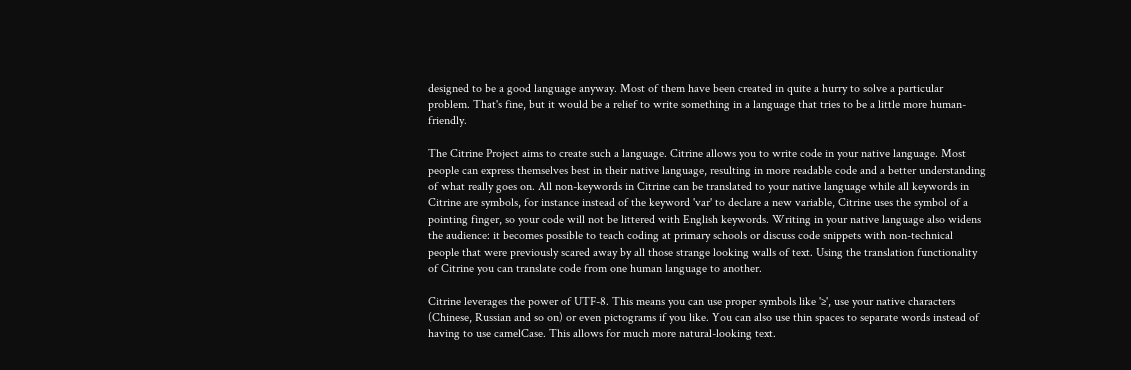designed to be a good language anyway. Most of them have been created in quite a hurry to solve a particular problem. That's fine, but it would be a relief to write something in a language that tries to be a little more human-friendly.

The Citrine Project aims to create such a language. Citrine allows you to write code in your native language. Most people can express themselves best in their native language, resulting in more readable code and a better understanding of what really goes on. All non-keywords in Citrine can be translated to your native language while all keywords in Citrine are symbols, for instance instead of the keyword 'var' to declare a new variable, Citrine uses the symbol of a pointing finger, so your code will not be littered with English keywords. Writing in your native language also widens the audience: it becomes possible to teach coding at primary schools or discuss code snippets with non-technical people that were previously scared away by all those strange looking walls of text. Using the translation functionality of Citrine you can translate code from one human language to another.

Citrine leverages the power of UTF-8. This means you can use proper symbols like '≥', use your native characters (Chinese, Russian and so on) or even pictograms if you like. You can also use thin spaces to separate words instead of having to use camelCase. This allows for much more natural-looking text.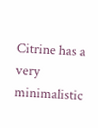Citrine has a very minimalistic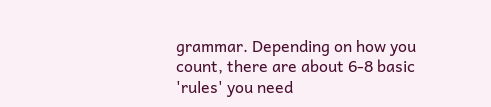grammar. Depending on how you count, there are about 6-8 basic 'rules' you need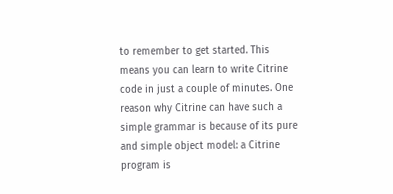to remember to get started. This means you can learn to write Citrine code in just a couple of minutes. One reason why Citrine can have such a simple grammar is because of its pure and simple object model: a Citrine program is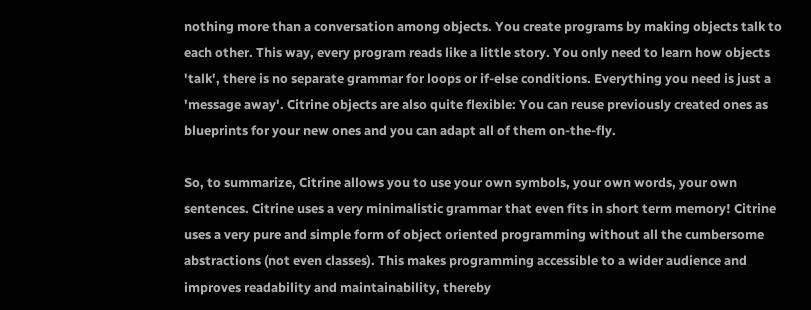nothing more than a conversation among objects. You create programs by making objects talk to each other. This way, every program reads like a little story. You only need to learn how objects 'talk', there is no separate grammar for loops or if-else conditions. Everything you need is just a 'message away'. Citrine objects are also quite flexible: You can reuse previously created ones as blueprints for your new ones and you can adapt all of them on-the-fly.

So, to summarize, Citrine allows you to use your own symbols, your own words, your own sentences. Citrine uses a very minimalistic grammar that even fits in short term memory! Citrine uses a very pure and simple form of object oriented programming without all the cumbersome abstractions (not even classes). This makes programming accessible to a wider audience and improves readability and maintainability, thereby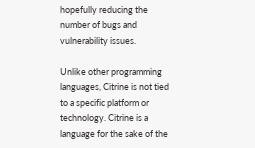hopefully reducing the number of bugs and vulnerability issues.

Unlike other programming languages, Citrine is not tied to a specific platform or technology. Citrine is a language for the sake of the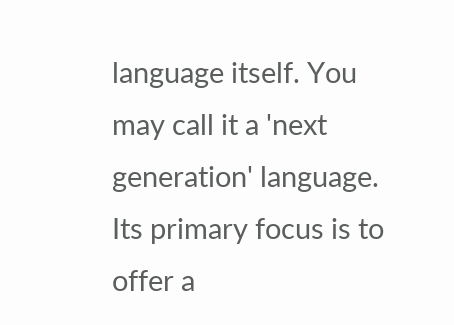language itself. You may call it a 'next generation' language. Its primary focus is to offer a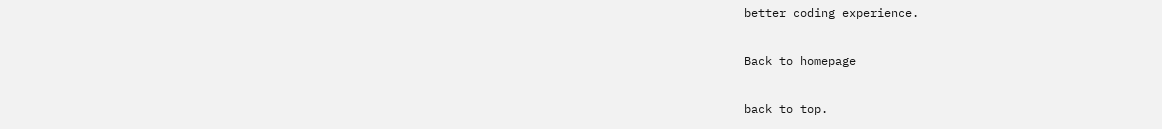better coding experience.

Back to homepage

back to top.